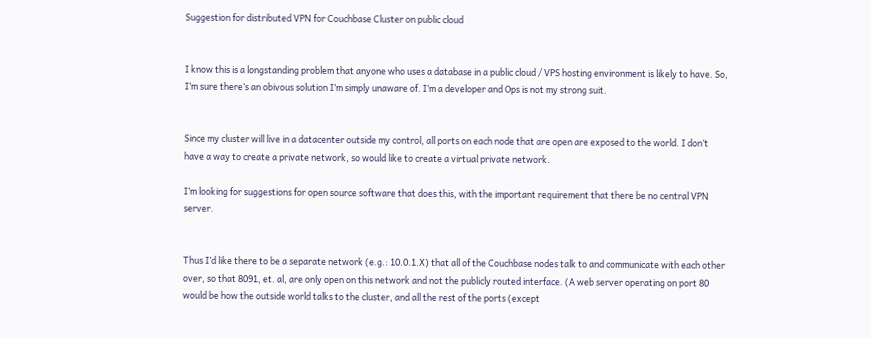Suggestion for distributed VPN for Couchbase Cluster on public cloud


I know this is a longstanding problem that anyone who uses a database in a public cloud / VPS hosting environment is likely to have. So, I’m sure there’s an obivous solution I’m simply unaware of. I’m a developer and Ops is not my strong suit.


Since my cluster will live in a datacenter outside my control, all ports on each node that are open are exposed to the world. I don’t have a way to create a private network, so would like to create a virtual private network.

I’m looking for suggestions for open source software that does this, with the important requirement that there be no central VPN server.


Thus I’d like there to be a separate network (e.g.: 10.0.1.X) that all of the Couchbase nodes talk to and communicate with each other over, so that 8091, et. al, are only open on this network and not the publicly routed interface. (A web server operating on port 80 would be how the outside world talks to the cluster, and all the rest of the ports (except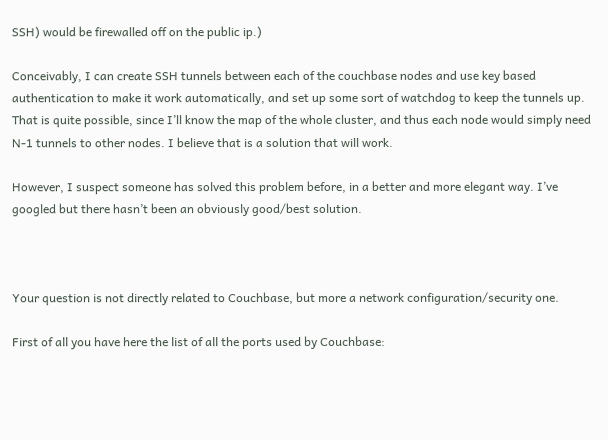SSH) would be firewalled off on the public ip.)

Conceivably, I can create SSH tunnels between each of the couchbase nodes and use key based authentication to make it work automatically, and set up some sort of watchdog to keep the tunnels up. That is quite possible, since I’ll know the map of the whole cluster, and thus each node would simply need N-1 tunnels to other nodes. I believe that is a solution that will work.

However, I suspect someone has solved this problem before, in a better and more elegant way. I’ve googled but there hasn’t been an obviously good/best solution.



Your question is not directly related to Couchbase, but more a network configuration/security one.

First of all you have here the list of all the ports used by Couchbase: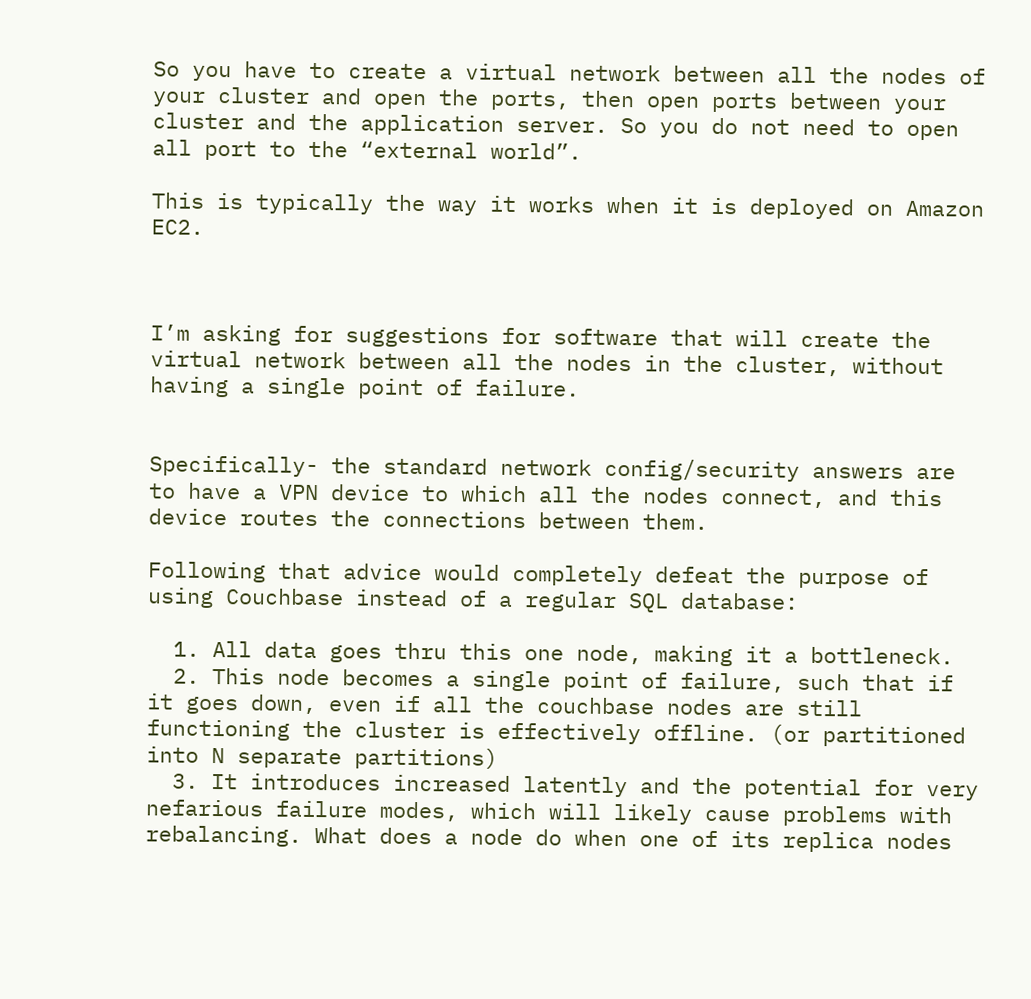So you have to create a virtual network between all the nodes of your cluster and open the ports, then open ports between your cluster and the application server. So you do not need to open all port to the “external world”.

This is typically the way it works when it is deployed on Amazon EC2.



I’m asking for suggestions for software that will create the virtual network between all the nodes in the cluster, without having a single point of failure.


Specifically- the standard network config/security answers are to have a VPN device to which all the nodes connect, and this device routes the connections between them.

Following that advice would completely defeat the purpose of using Couchbase instead of a regular SQL database:

  1. All data goes thru this one node, making it a bottleneck.
  2. This node becomes a single point of failure, such that if it goes down, even if all the couchbase nodes are still functioning the cluster is effectively offline. (or partitioned into N separate partitions)
  3. It introduces increased latently and the potential for very nefarious failure modes, which will likely cause problems with rebalancing. What does a node do when one of its replica nodes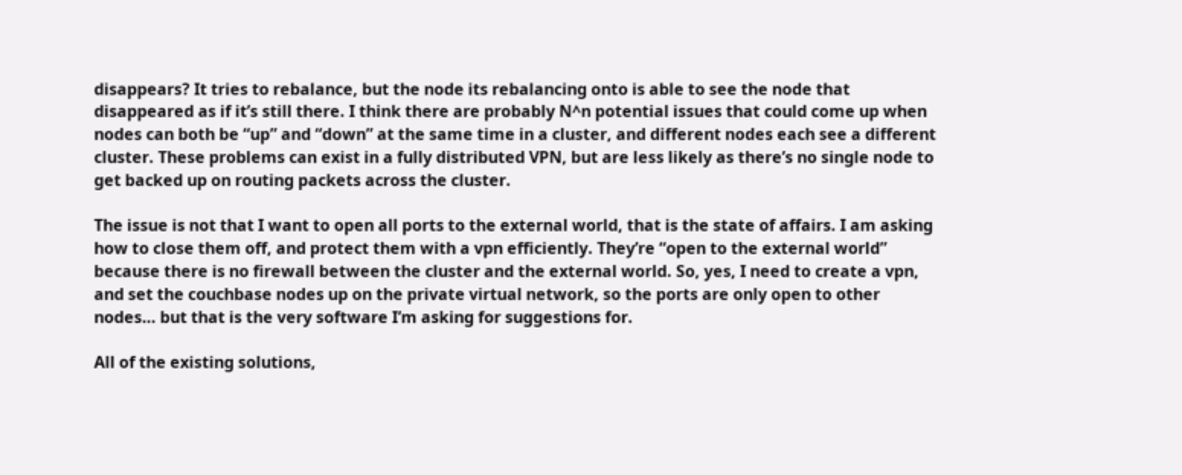disappears? It tries to rebalance, but the node its rebalancing onto is able to see the node that disappeared as if it’s still there. I think there are probably N^n potential issues that could come up when nodes can both be “up” and “down” at the same time in a cluster, and different nodes each see a different cluster. These problems can exist in a fully distributed VPN, but are less likely as there’s no single node to get backed up on routing packets across the cluster.

The issue is not that I want to open all ports to the external world, that is the state of affairs. I am asking how to close them off, and protect them with a vpn efficiently. They’re “open to the external world” because there is no firewall between the cluster and the external world. So, yes, I need to create a vpn, and set the couchbase nodes up on the private virtual network, so the ports are only open to other nodes… but that is the very software I’m asking for suggestions for.

All of the existing solutions,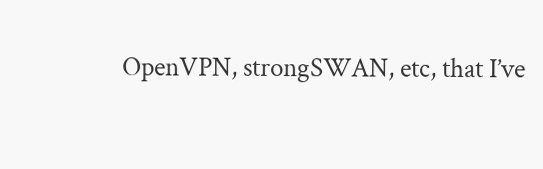OpenVPN, strongSWAN, etc, that I’ve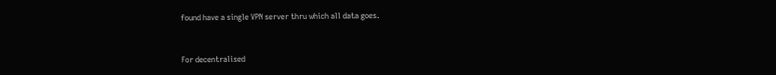found have a single VPN server thru which all data goes.


For decentralised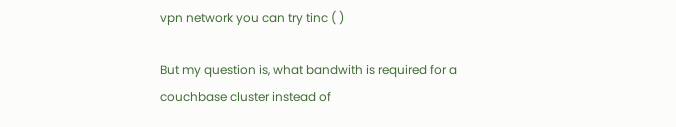vpn network you can try tinc ( )

But my question is, what bandwith is required for a couchbase cluster instead of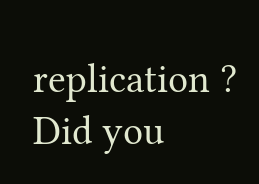replication ? Did you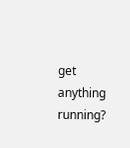get anything running?